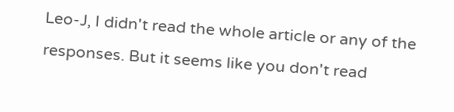Leo-J, I didn't read the whole article or any of the responses. But it seems like you don't read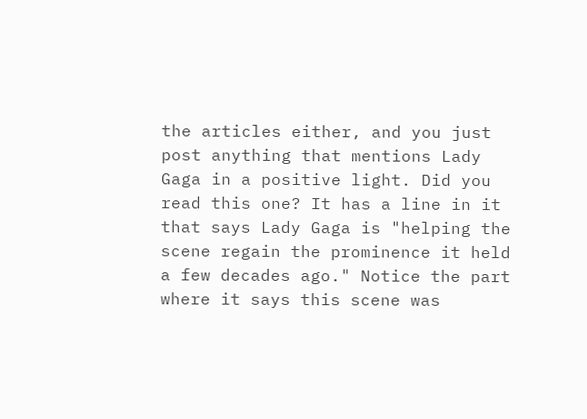the articles either, and you just post anything that mentions Lady Gaga in a positive light. Did you read this one? It has a line in it that says Lady Gaga is "helping the scene regain the prominence it held a few decades ago." Notice the part where it says this scene was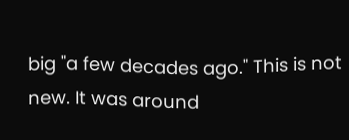big "a few decades ago." This is not new. It was around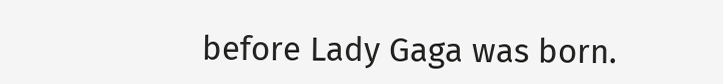before Lady Gaga was born.